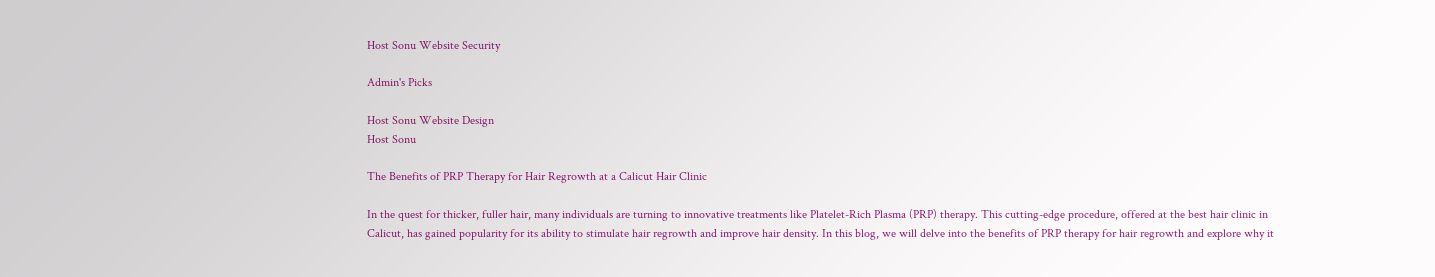Host Sonu Website Security

Admin's Picks

Host Sonu Website Design
Host Sonu

The Benefits of PRP Therapy for Hair Regrowth at a Calicut Hair Clinic

In the quest for thicker, fuller hair, many individuals are turning to innovative treatments like Platelet-Rich Plasma (PRP) therapy. This cutting-edge procedure, offered at the best hair clinic in Calicut, has gained popularity for its ability to stimulate hair regrowth and improve hair density. In this blog, we will delve into the benefits of PRP therapy for hair regrowth and explore why it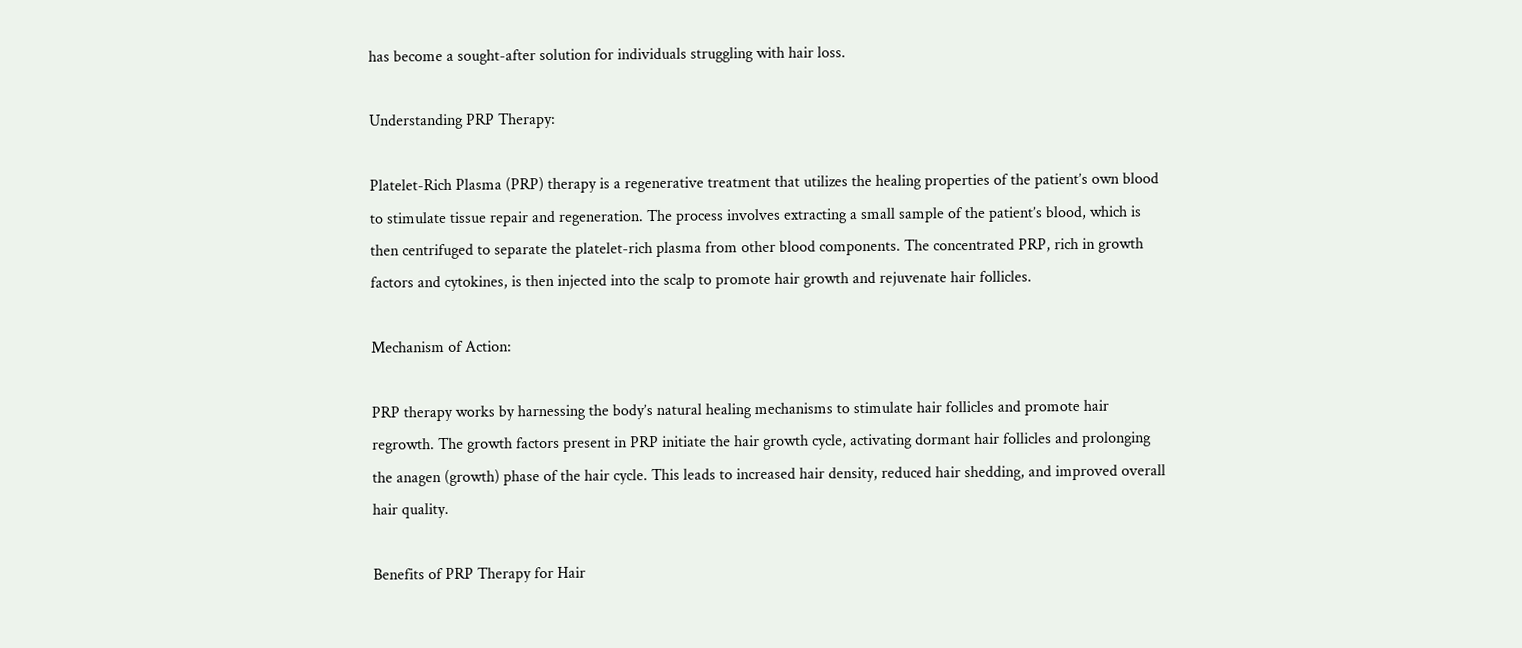has become a sought-after solution for individuals struggling with hair loss.

Understanding PRP Therapy:

Platelet-Rich Plasma (PRP) therapy is a regenerative treatment that utilizes the healing properties of the patient’s own blood to stimulate tissue repair and regeneration. The process involves extracting a small sample of the patient’s blood, which is then centrifuged to separate the platelet-rich plasma from other blood components. The concentrated PRP, rich in growth factors and cytokines, is then injected into the scalp to promote hair growth and rejuvenate hair follicles.

Mechanism of Action:

PRP therapy works by harnessing the body’s natural healing mechanisms to stimulate hair follicles and promote hair regrowth. The growth factors present in PRP initiate the hair growth cycle, activating dormant hair follicles and prolonging the anagen (growth) phase of the hair cycle. This leads to increased hair density, reduced hair shedding, and improved overall hair quality.

Benefits of PRP Therapy for Hair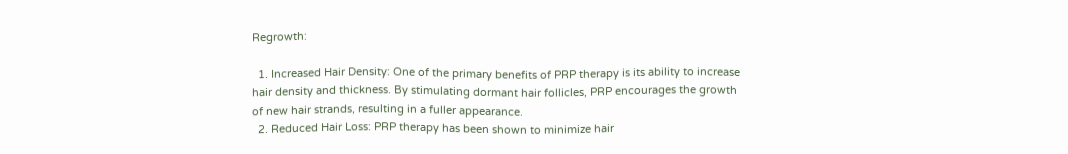Regrowth:

  1. Increased Hair Density: One of the primary benefits of PRP therapy is its ability to increase hair density and thickness. By stimulating dormant hair follicles, PRP encourages the growth of new hair strands, resulting in a fuller appearance.
  2. Reduced Hair Loss: PRP therapy has been shown to minimize hair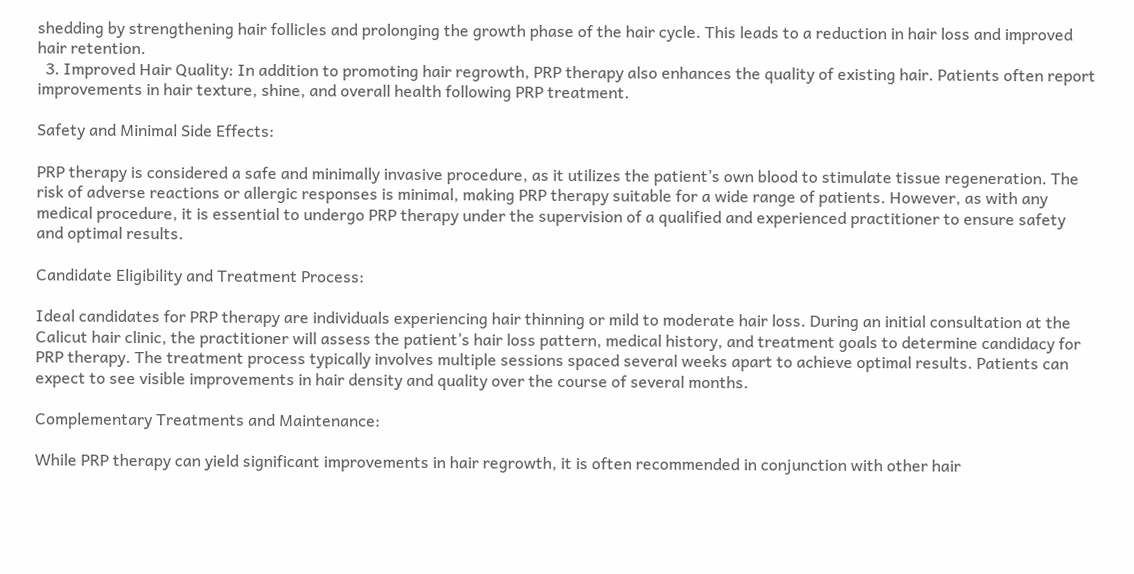shedding by strengthening hair follicles and prolonging the growth phase of the hair cycle. This leads to a reduction in hair loss and improved hair retention.
  3. Improved Hair Quality: In addition to promoting hair regrowth, PRP therapy also enhances the quality of existing hair. Patients often report improvements in hair texture, shine, and overall health following PRP treatment.

Safety and Minimal Side Effects:

PRP therapy is considered a safe and minimally invasive procedure, as it utilizes the patient’s own blood to stimulate tissue regeneration. The risk of adverse reactions or allergic responses is minimal, making PRP therapy suitable for a wide range of patients. However, as with any medical procedure, it is essential to undergo PRP therapy under the supervision of a qualified and experienced practitioner to ensure safety and optimal results.

Candidate Eligibility and Treatment Process:

Ideal candidates for PRP therapy are individuals experiencing hair thinning or mild to moderate hair loss. During an initial consultation at the Calicut hair clinic, the practitioner will assess the patient’s hair loss pattern, medical history, and treatment goals to determine candidacy for PRP therapy. The treatment process typically involves multiple sessions spaced several weeks apart to achieve optimal results. Patients can expect to see visible improvements in hair density and quality over the course of several months.

Complementary Treatments and Maintenance:

While PRP therapy can yield significant improvements in hair regrowth, it is often recommended in conjunction with other hair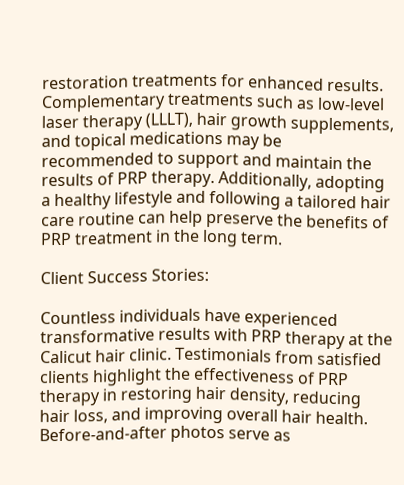restoration treatments for enhanced results. Complementary treatments such as low-level laser therapy (LLLT), hair growth supplements, and topical medications may be recommended to support and maintain the results of PRP therapy. Additionally, adopting a healthy lifestyle and following a tailored hair care routine can help preserve the benefits of PRP treatment in the long term.

Client Success Stories:

Countless individuals have experienced transformative results with PRP therapy at the Calicut hair clinic. Testimonials from satisfied clients highlight the effectiveness of PRP therapy in restoring hair density, reducing hair loss, and improving overall hair health. Before-and-after photos serve as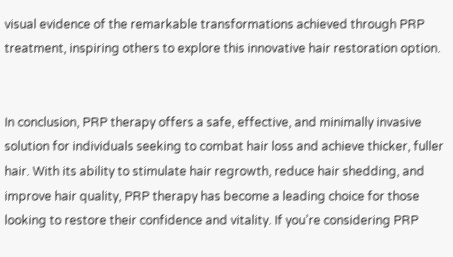visual evidence of the remarkable transformations achieved through PRP treatment, inspiring others to explore this innovative hair restoration option.


In conclusion, PRP therapy offers a safe, effective, and minimally invasive solution for individuals seeking to combat hair loss and achieve thicker, fuller hair. With its ability to stimulate hair regrowth, reduce hair shedding, and improve hair quality, PRP therapy has become a leading choice for those looking to restore their confidence and vitality. If you’re considering PRP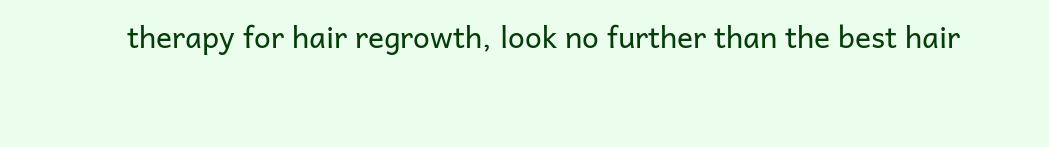therapy for hair regrowth, look no further than the best hair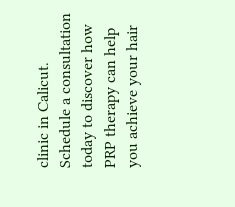clinic in Calicut. Schedule a consultation today to discover how PRP therapy can help you achieve your hair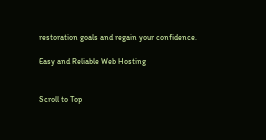restoration goals and regain your confidence.

Easy and Reliable Web Hosting


Scroll to Top